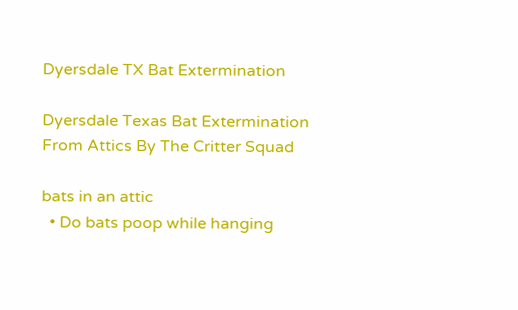Dyersdale TX Bat Extermination

Dyersdale Texas Bat Extermination From Attics By The Critter Squad

bats in an attic
  • Do bats poop while hanging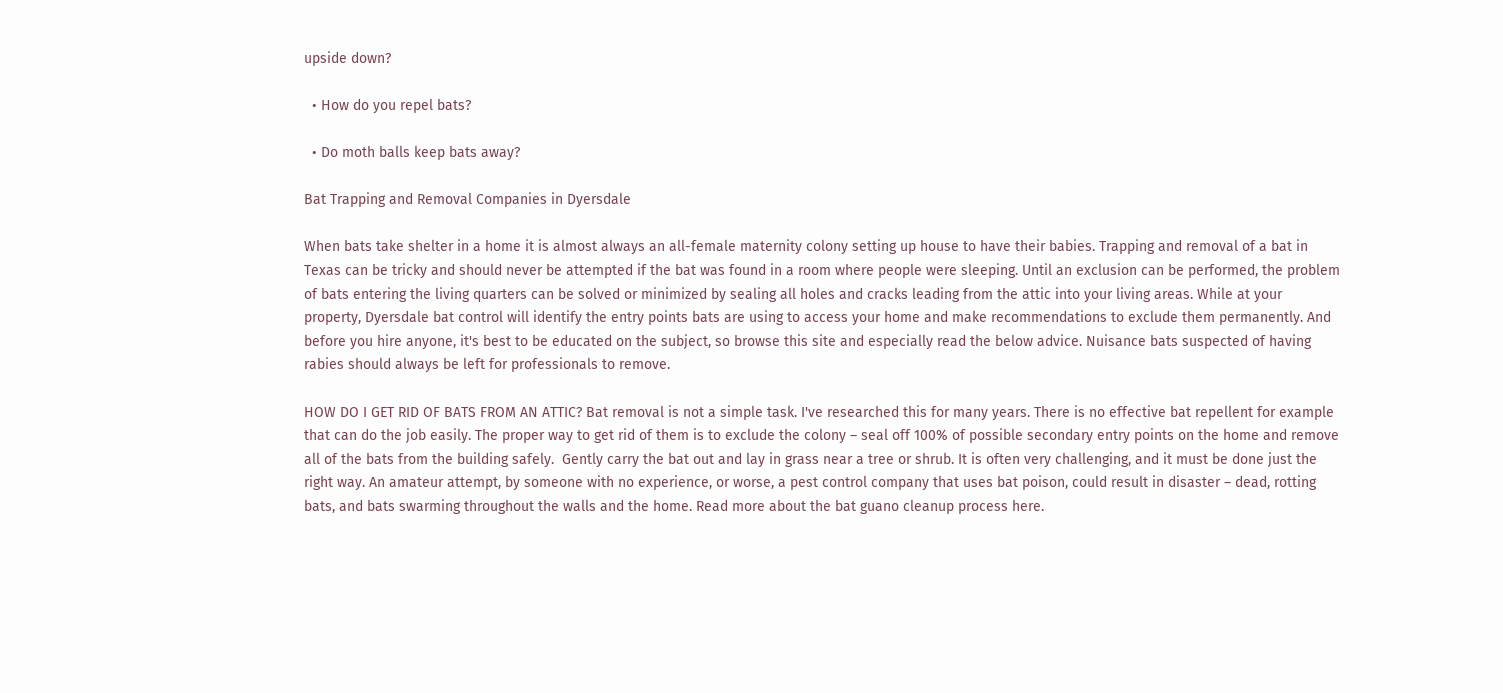upside down?

  • How do you repel bats?

  • Do moth balls keep bats away?

Bat Trapping and Removal Companies in Dyersdale

When bats take shelter in a home it is almost always an all-female maternity colony setting up house to have their babies. Trapping and removal of a bat in Texas can be tricky and should never be attempted if the bat was found in a room where people were sleeping. Until an exclusion can be performed, the problem of bats entering the living quarters can be solved or minimized by sealing all holes and cracks leading from the attic into your living areas. While at your property, Dyersdale bat control will identify the entry points bats are using to access your home and make recommendations to exclude them permanently. And before you hire anyone, it's best to be educated on the subject, so browse this site and especially read the below advice. Nuisance bats suspected of having rabies should always be left for professionals to remove.

HOW DO I GET RID OF BATS FROM AN ATTIC? Bat removal is not a simple task. I've researched this for many years. There is no effective bat repellent for example that can do the job easily. The proper way to get rid of them is to exclude the colony – seal off 100% of possible secondary entry points on the home and remove all of the bats from the building safely.  Gently carry the bat out and lay in grass near a tree or shrub. It is often very challenging, and it must be done just the right way. An amateur attempt, by someone with no experience, or worse, a pest control company that uses bat poison, could result in disaster – dead, rotting bats, and bats swarming throughout the walls and the home. Read more about the bat guano cleanup process here.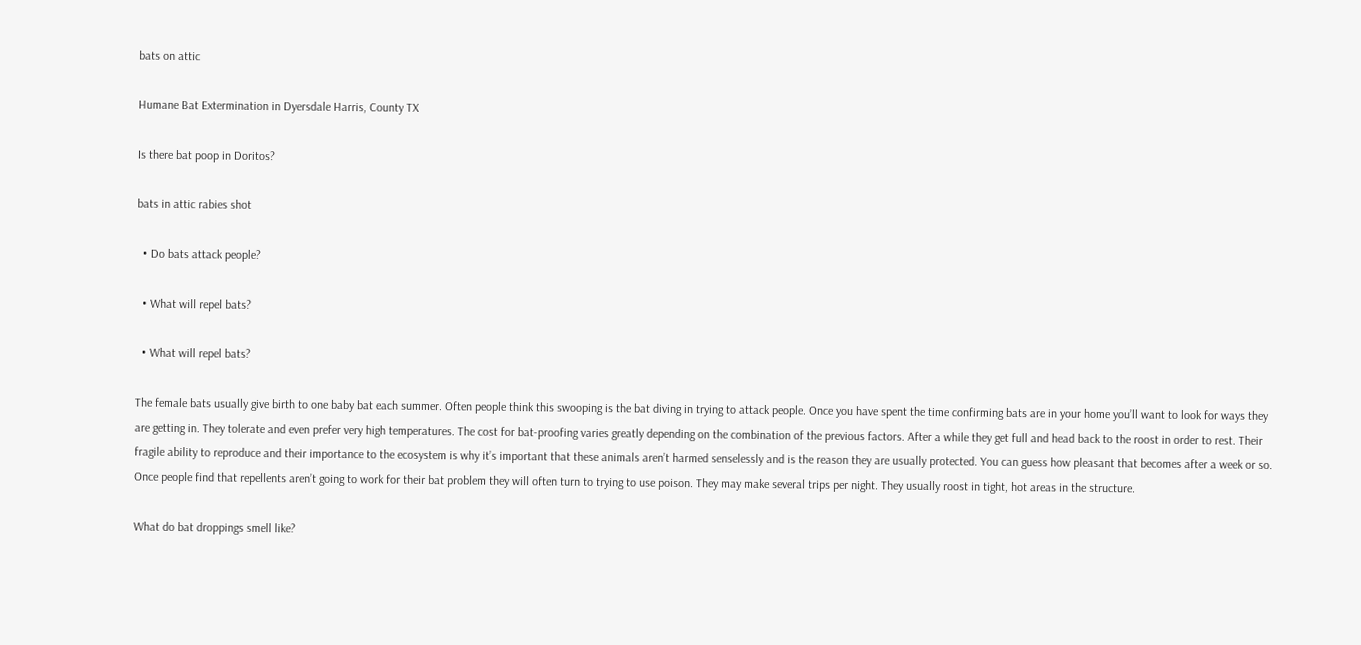bats on attic

Humane Bat Extermination in Dyersdale Harris, County TX

Is there bat poop in Doritos?

bats in attic rabies shot

  • Do bats attack people?

  • What will repel bats?

  • What will repel bats?

The female bats usually give birth to one baby bat each summer. Often people think this swooping is the bat diving in trying to attack people. Once you have spent the time confirming bats are in your home you’ll want to look for ways they are getting in. They tolerate and even prefer very high temperatures. The cost for bat-proofing varies greatly depending on the combination of the previous factors. After a while they get full and head back to the roost in order to rest. Their fragile ability to reproduce and their importance to the ecosystem is why it’s important that these animals aren’t harmed senselessly and is the reason they are usually protected. You can guess how pleasant that becomes after a week or so. Once people find that repellents aren’t going to work for their bat problem they will often turn to trying to use poison. They may make several trips per night. They usually roost in tight, hot areas in the structure.

What do bat droppings smell like?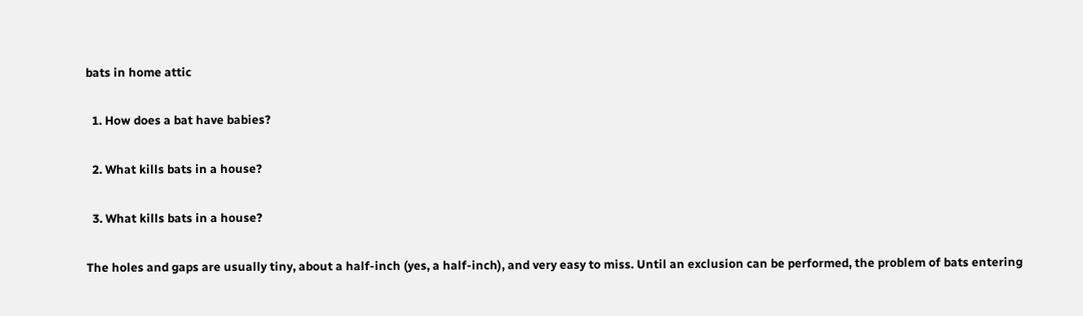bats in home attic

  1. How does a bat have babies?

  2. What kills bats in a house?

  3. What kills bats in a house?

The holes and gaps are usually tiny, about a half-inch (yes, a half-inch), and very easy to miss. Until an exclusion can be performed, the problem of bats entering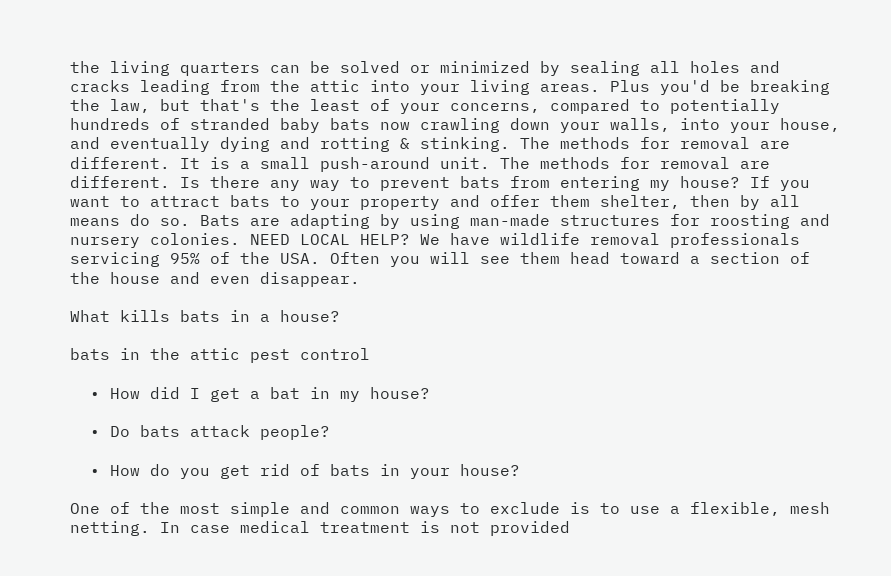the living quarters can be solved or minimized by sealing all holes and cracks leading from the attic into your living areas. Plus you'd be breaking the law, but that's the least of your concerns, compared to potentially hundreds of stranded baby bats now crawling down your walls, into your house, and eventually dying and rotting & stinking. The methods for removal are different. It is a small push-around unit. The methods for removal are different. Is there any way to prevent bats from entering my house? If you want to attract bats to your property and offer them shelter, then by all means do so. Bats are adapting by using man-made structures for roosting and nursery colonies. NEED LOCAL HELP? We have wildlife removal professionals servicing 95% of the USA. Often you will see them head toward a section of the house and even disappear.

What kills bats in a house?

bats in the attic pest control

  • How did I get a bat in my house?

  • Do bats attack people?

  • How do you get rid of bats in your house?

One of the most simple and common ways to exclude is to use a flexible, mesh netting. In case medical treatment is not provided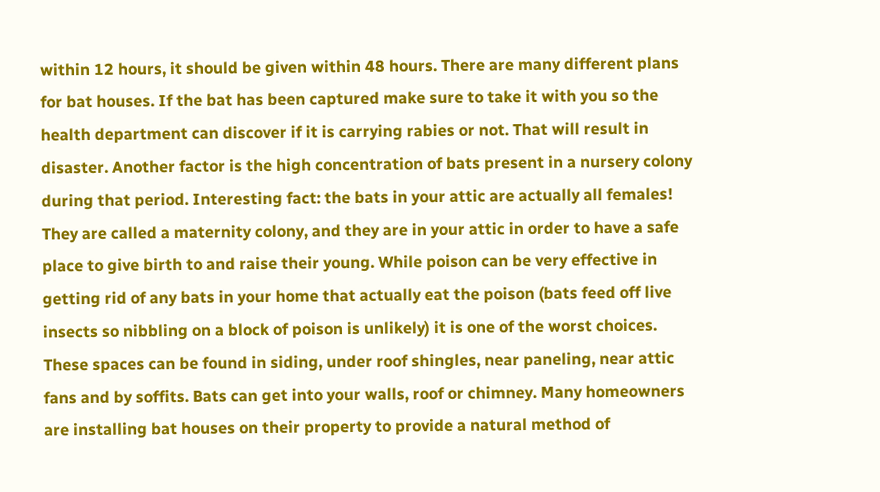within 12 hours, it should be given within 48 hours. There are many different plans for bat houses. If the bat has been captured make sure to take it with you so the health department can discover if it is carrying rabies or not. That will result in disaster. Another factor is the high concentration of bats present in a nursery colony during that period. Interesting fact: the bats in your attic are actually all females! They are called a maternity colony, and they are in your attic in order to have a safe place to give birth to and raise their young. While poison can be very effective in getting rid of any bats in your home that actually eat the poison (bats feed off live insects so nibbling on a block of poison is unlikely) it is one of the worst choices. These spaces can be found in siding, under roof shingles, near paneling, near attic fans and by soffits. Bats can get into your walls, roof or chimney. Many homeowners are installing bat houses on their property to provide a natural method of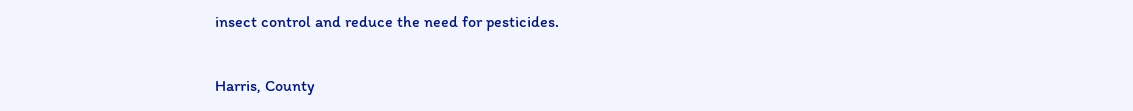insect control and reduce the need for pesticides.

Harris, County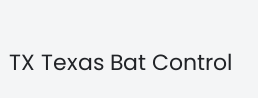TX Texas Bat Control